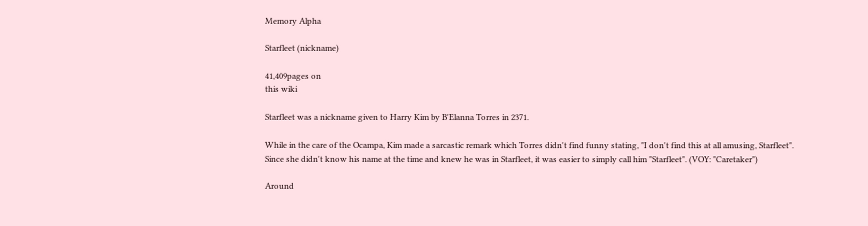Memory Alpha

Starfleet (nickname)

41,409pages on
this wiki

Starfleet was a nickname given to Harry Kim by B'Elanna Torres in 2371.

While in the care of the Ocampa, Kim made a sarcastic remark which Torres didn't find funny stating, "I don't find this at all amusing, Starfleet". Since she didn't know his name at the time and knew he was in Starfleet, it was easier to simply call him "Starfleet". (VOY: "Caretaker")

Around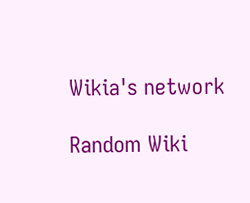Wikia's network

Random Wiki